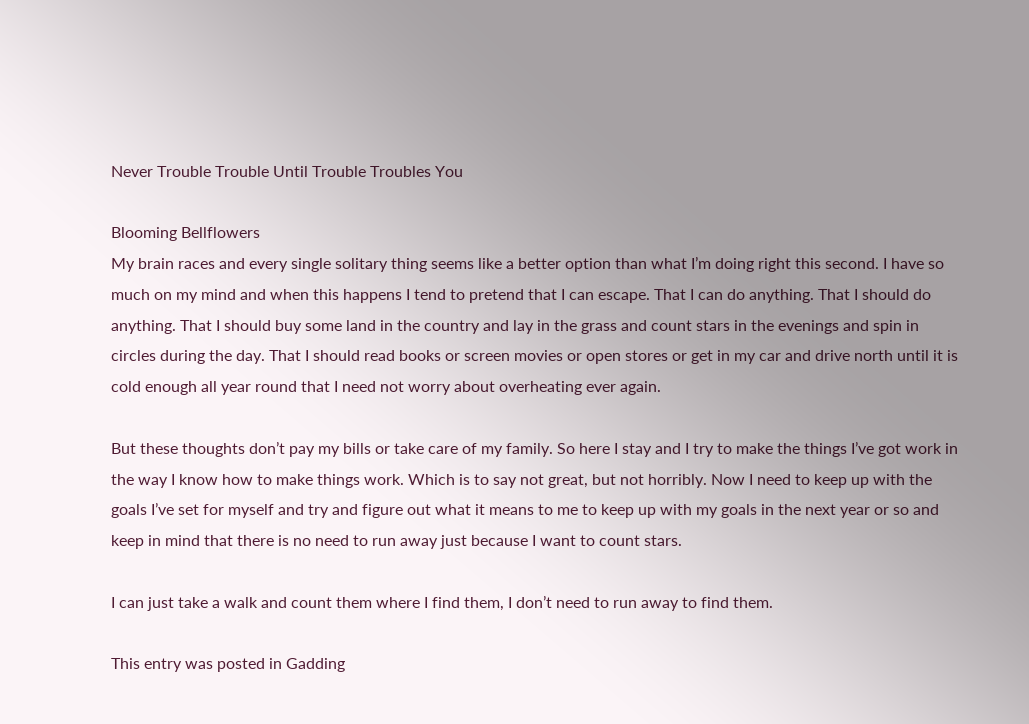Never Trouble Trouble Until Trouble Troubles You

Blooming Bellflowers
My brain races and every single solitary thing seems like a better option than what I’m doing right this second. I have so much on my mind and when this happens I tend to pretend that I can escape. That I can do anything. That I should do anything. That I should buy some land in the country and lay in the grass and count stars in the evenings and spin in circles during the day. That I should read books or screen movies or open stores or get in my car and drive north until it is cold enough all year round that I need not worry about overheating ever again.

But these thoughts don’t pay my bills or take care of my family. So here I stay and I try to make the things I’ve got work in the way I know how to make things work. Which is to say not great, but not horribly. Now I need to keep up with the goals I’ve set for myself and try and figure out what it means to me to keep up with my goals in the next year or so and keep in mind that there is no need to run away just because I want to count stars.

I can just take a walk and count them where I find them, I don’t need to run away to find them.

This entry was posted in Gadding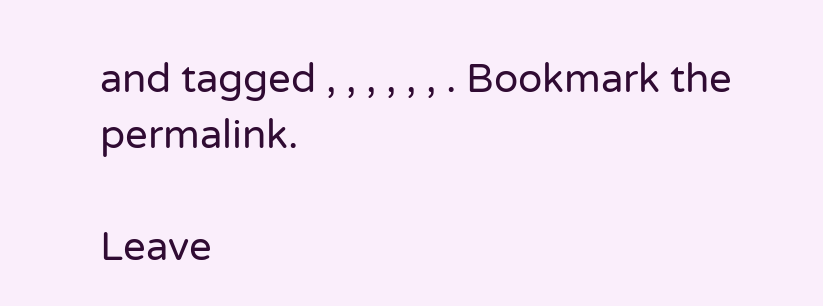and tagged , , , , , , . Bookmark the permalink.

Leave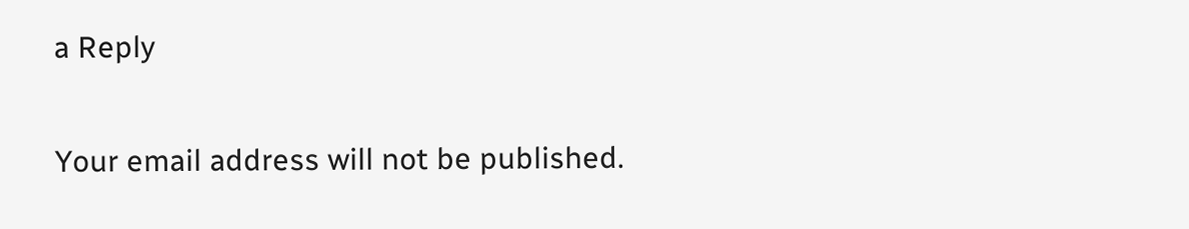a Reply

Your email address will not be published.